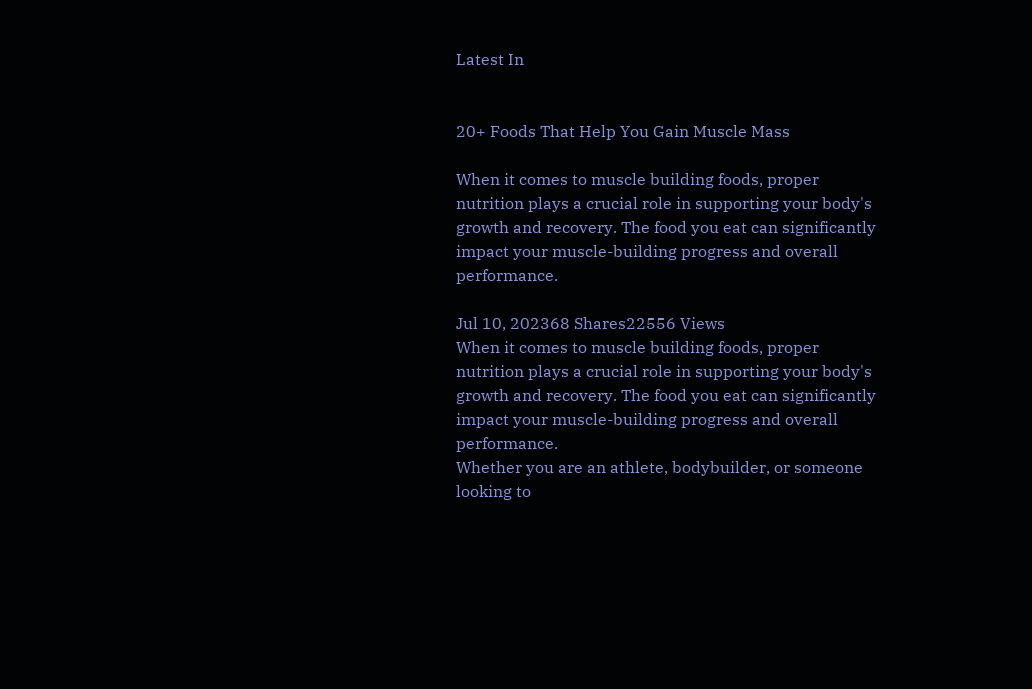Latest In


20+ Foods That Help You Gain Muscle Mass

When it comes to muscle building foods, proper nutrition plays a crucial role in supporting your body's growth and recovery. The food you eat can significantly impact your muscle-building progress and overall performance.

Jul 10, 202368 Shares22556 Views
When it comes to muscle building foods, proper nutrition plays a crucial role in supporting your body's growth and recovery. The food you eat can significantly impact your muscle-building progress and overall performance.
Whether you are an athlete, bodybuilder, or someone looking to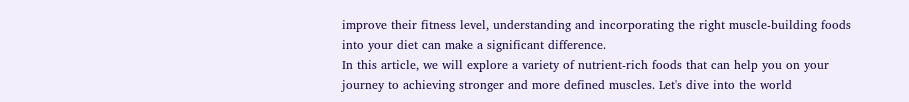improve their fitness level, understanding and incorporating the right muscle-building foods into your diet can make a significant difference.
In this article, we will explore a variety of nutrient-rich foods that can help you on your journey to achieving stronger and more defined muscles. Let's dive into the world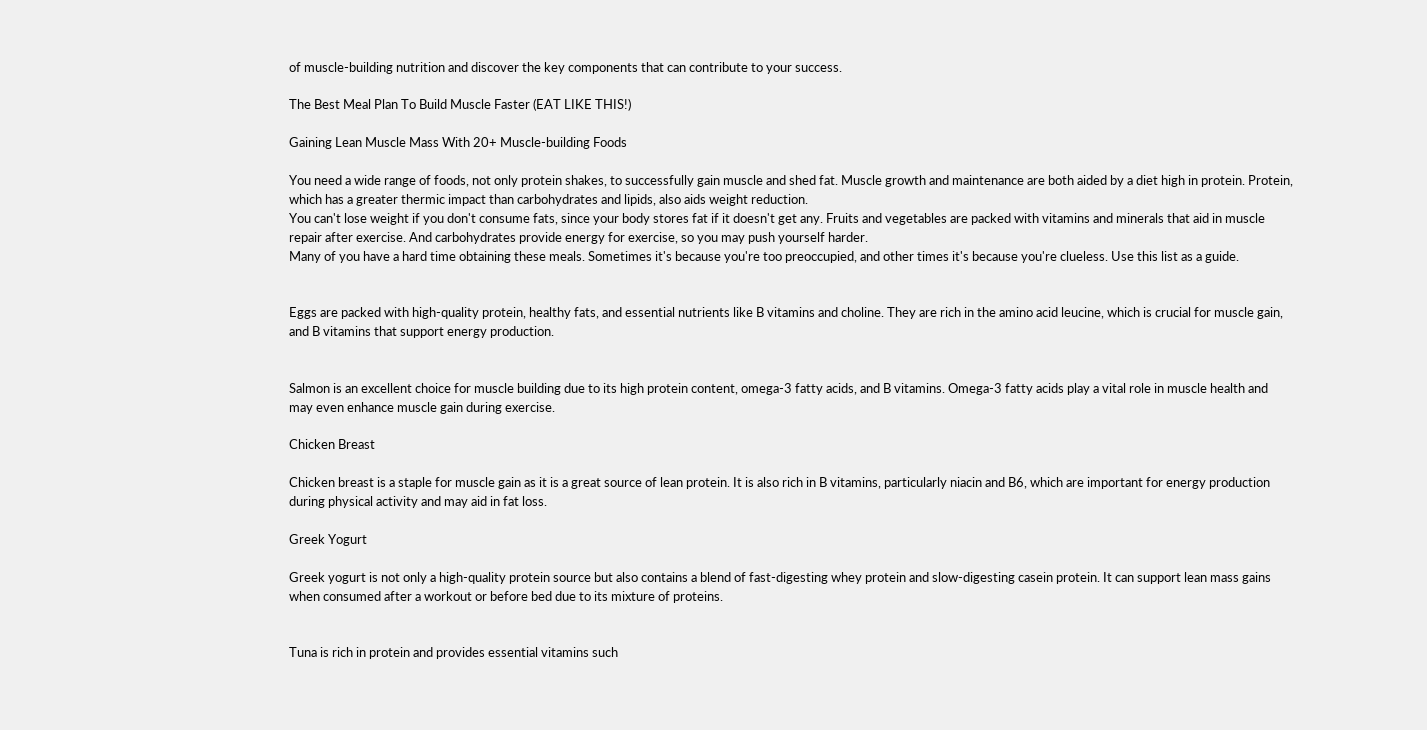of muscle-building nutrition and discover the key components that can contribute to your success.

The Best Meal Plan To Build Muscle Faster (EAT LIKE THIS!)

Gaining Lean Muscle Mass With 20+ Muscle-building Foods

You need a wide range of foods, not only protein shakes, to successfully gain muscle and shed fat. Muscle growth and maintenance are both aided by a diet high in protein. Protein, which has a greater thermic impact than carbohydrates and lipids, also aids weight reduction.
You can't lose weight if you don't consume fats, since your body stores fat if it doesn't get any. Fruits and vegetables are packed with vitamins and minerals that aid in muscle repair after exercise. And carbohydrates provide energy for exercise, so you may push yourself harder.
Many of you have a hard time obtaining these meals. Sometimes it's because you're too preoccupied, and other times it's because you're clueless. Use this list as a guide.


Eggs are packed with high-quality protein, healthy fats, and essential nutrients like B vitamins and choline. They are rich in the amino acid leucine, which is crucial for muscle gain, and B vitamins that support energy production.


Salmon is an excellent choice for muscle building due to its high protein content, omega-3 fatty acids, and B vitamins. Omega-3 fatty acids play a vital role in muscle health and may even enhance muscle gain during exercise.

Chicken Breast

Chicken breast is a staple for muscle gain as it is a great source of lean protein. It is also rich in B vitamins, particularly niacin and B6, which are important for energy production during physical activity and may aid in fat loss.

Greek Yogurt

Greek yogurt is not only a high-quality protein source but also contains a blend of fast-digesting whey protein and slow-digesting casein protein. It can support lean mass gains when consumed after a workout or before bed due to its mixture of proteins.


Tuna is rich in protein and provides essential vitamins such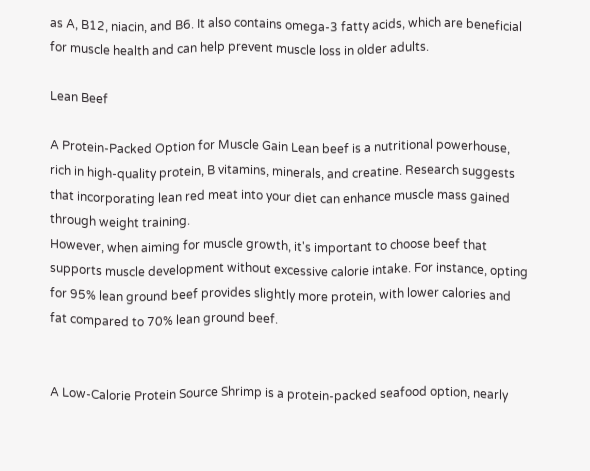as A, B12, niacin, and B6. It also contains omega-3 fatty acids, which are beneficial for muscle health and can help prevent muscle loss in older adults.

Lean Beef

A Protein-Packed Option for Muscle Gain Lean beef is a nutritional powerhouse, rich in high-quality protein, B vitamins, minerals, and creatine. Research suggests that incorporating lean red meat into your diet can enhance muscle mass gained through weight training.
However, when aiming for muscle growth, it's important to choose beef that supports muscle development without excessive calorie intake. For instance, opting for 95% lean ground beef provides slightly more protein, with lower calories and fat compared to 70% lean ground beef.


A Low-Calorie Protein Source Shrimp is a protein-packed seafood option, nearly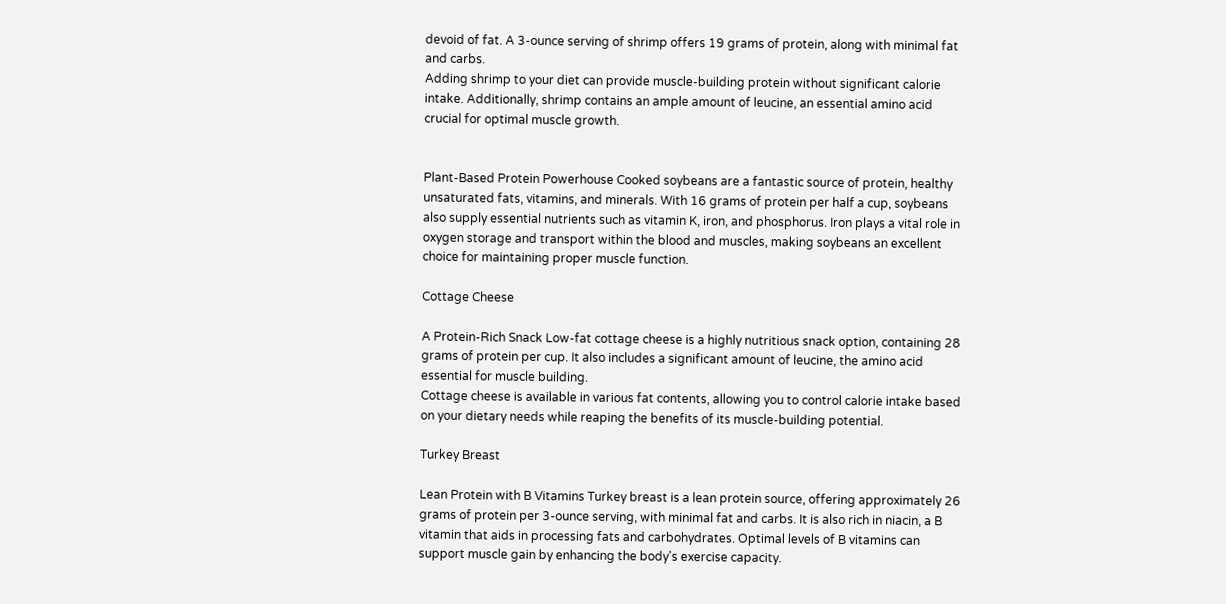devoid of fat. A 3-ounce serving of shrimp offers 19 grams of protein, along with minimal fat and carbs.
Adding shrimp to your diet can provide muscle-building protein without significant calorie intake. Additionally, shrimp contains an ample amount of leucine, an essential amino acid crucial for optimal muscle growth.


Plant-Based Protein Powerhouse Cooked soybeans are a fantastic source of protein, healthy unsaturated fats, vitamins, and minerals. With 16 grams of protein per half a cup, soybeans also supply essential nutrients such as vitamin K, iron, and phosphorus. Iron plays a vital role in oxygen storage and transport within the blood and muscles, making soybeans an excellent choice for maintaining proper muscle function.

Cottage Cheese

A Protein-Rich Snack Low-fat cottage cheese is a highly nutritious snack option, containing 28 grams of protein per cup. It also includes a significant amount of leucine, the amino acid essential for muscle building.
Cottage cheese is available in various fat contents, allowing you to control calorie intake based on your dietary needs while reaping the benefits of its muscle-building potential.

Turkey Breast

Lean Protein with B Vitamins Turkey breast is a lean protein source, offering approximately 26 grams of protein per 3-ounce serving, with minimal fat and carbs. It is also rich in niacin, a B vitamin that aids in processing fats and carbohydrates. Optimal levels of B vitamins can support muscle gain by enhancing the body's exercise capacity.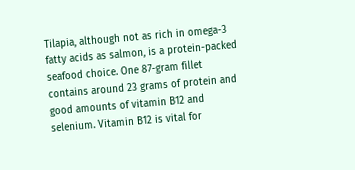Tilapia, although not as rich in omega-3 fatty acids as salmon, is a protein-packed seafood choice. One 87-gram fillet contains around 23 grams of protein and good amounts of vitamin B12 and selenium. Vitamin B12 is vital for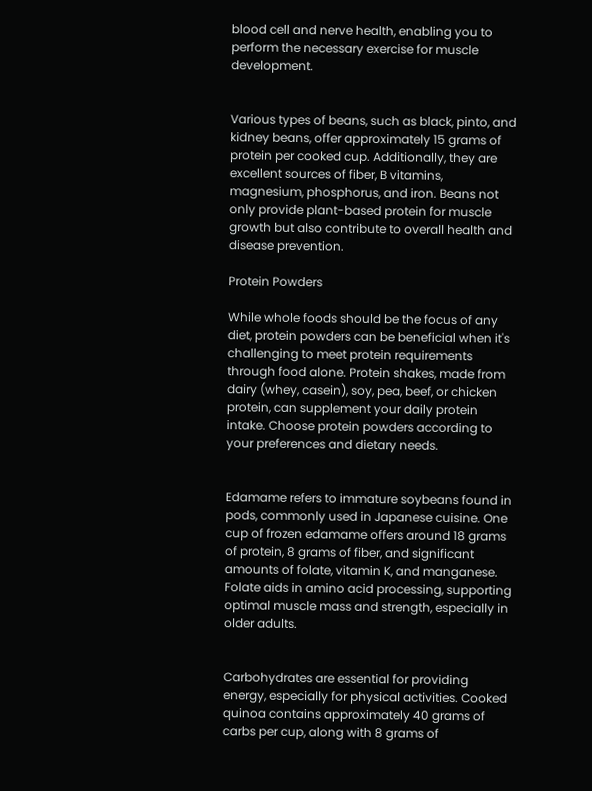blood cell and nerve health, enabling you to perform the necessary exercise for muscle development.


Various types of beans, such as black, pinto, and kidney beans, offer approximately 15 grams of protein per cooked cup. Additionally, they are excellent sources of fiber, B vitamins, magnesium, phosphorus, and iron. Beans not only provide plant-based protein for muscle growth but also contribute to overall health and disease prevention.

Protein Powders

While whole foods should be the focus of any diet, protein powders can be beneficial when it's challenging to meet protein requirements through food alone. Protein shakes, made from dairy (whey, casein), soy, pea, beef, or chicken protein, can supplement your daily protein intake. Choose protein powders according to your preferences and dietary needs.


Edamame refers to immature soybeans found in pods, commonly used in Japanese cuisine. One cup of frozen edamame offers around 18 grams of protein, 8 grams of fiber, and significant amounts of folate, vitamin K, and manganese. Folate aids in amino acid processing, supporting optimal muscle mass and strength, especially in older adults.


Carbohydrates are essential for providing energy, especially for physical activities. Cooked quinoa contains approximately 40 grams of carbs per cup, along with 8 grams of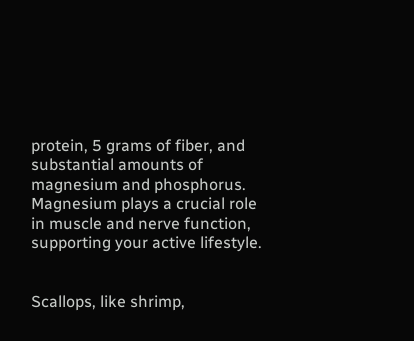protein, 5 grams of fiber, and substantial amounts of magnesium and phosphorus. Magnesium plays a crucial role in muscle and nerve function, supporting your active lifestyle.


Scallops, like shrimp,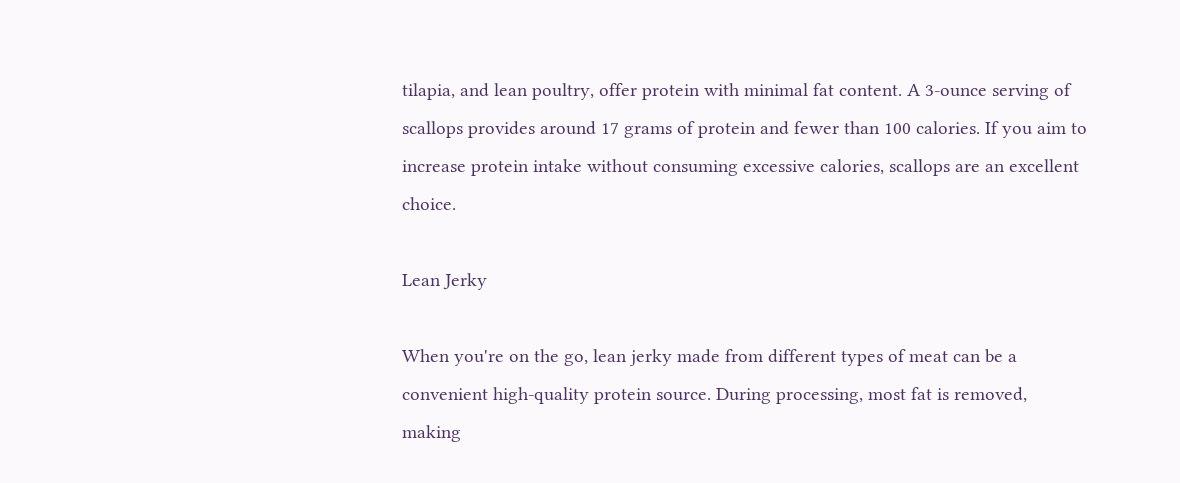tilapia, and lean poultry, offer protein with minimal fat content. A 3-ounce serving of scallops provides around 17 grams of protein and fewer than 100 calories. If you aim to increase protein intake without consuming excessive calories, scallops are an excellent choice.

Lean Jerky

When you're on the go, lean jerky made from different types of meat can be a convenient high-quality protein source. During processing, most fat is removed, making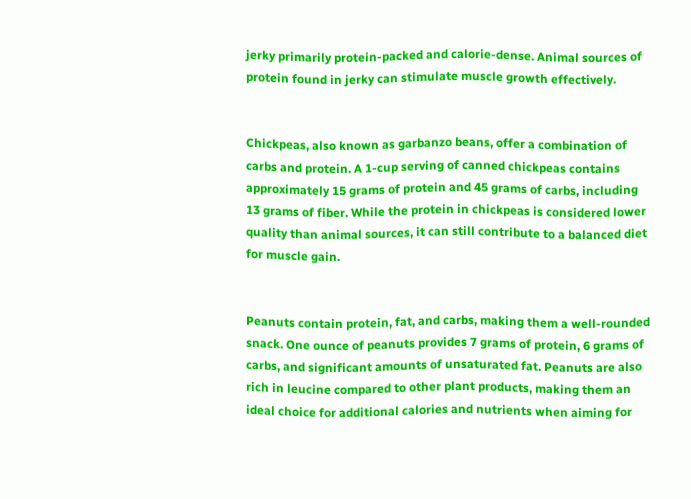jerky primarily protein-packed and calorie-dense. Animal sources of protein found in jerky can stimulate muscle growth effectively.


Chickpeas, also known as garbanzo beans, offer a combination of carbs and protein. A 1-cup serving of canned chickpeas contains approximately 15 grams of protein and 45 grams of carbs, including 13 grams of fiber. While the protein in chickpeas is considered lower quality than animal sources, it can still contribute to a balanced diet for muscle gain.


Peanuts contain protein, fat, and carbs, making them a well-rounded snack. One ounce of peanuts provides 7 grams of protein, 6 grams of carbs, and significant amounts of unsaturated fat. Peanuts are also rich in leucine compared to other plant products, making them an ideal choice for additional calories and nutrients when aiming for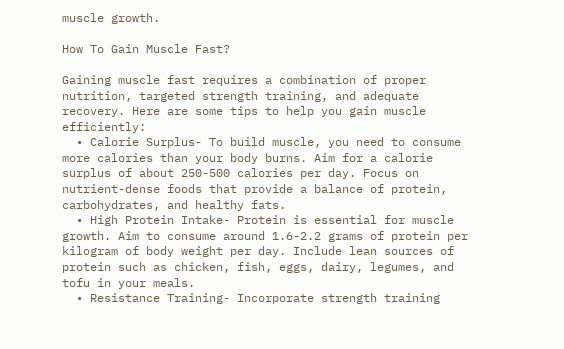muscle growth.

How To Gain Muscle Fast?

Gaining muscle fast requires a combination of proper nutrition, targeted strength training, and adequate recovery. Here are some tips to help you gain muscle efficiently:
  • Calorie Surplus- To build muscle, you need to consume more calories than your body burns. Aim for a calorie surplus of about 250-500 calories per day. Focus on nutrient-dense foods that provide a balance of protein, carbohydrates, and healthy fats.
  • High Protein Intake- Protein is essential for muscle growth. Aim to consume around 1.6-2.2 grams of protein per kilogram of body weight per day. Include lean sources of protein such as chicken, fish, eggs, dairy, legumes, and tofu in your meals.
  • Resistance Training- Incorporate strength training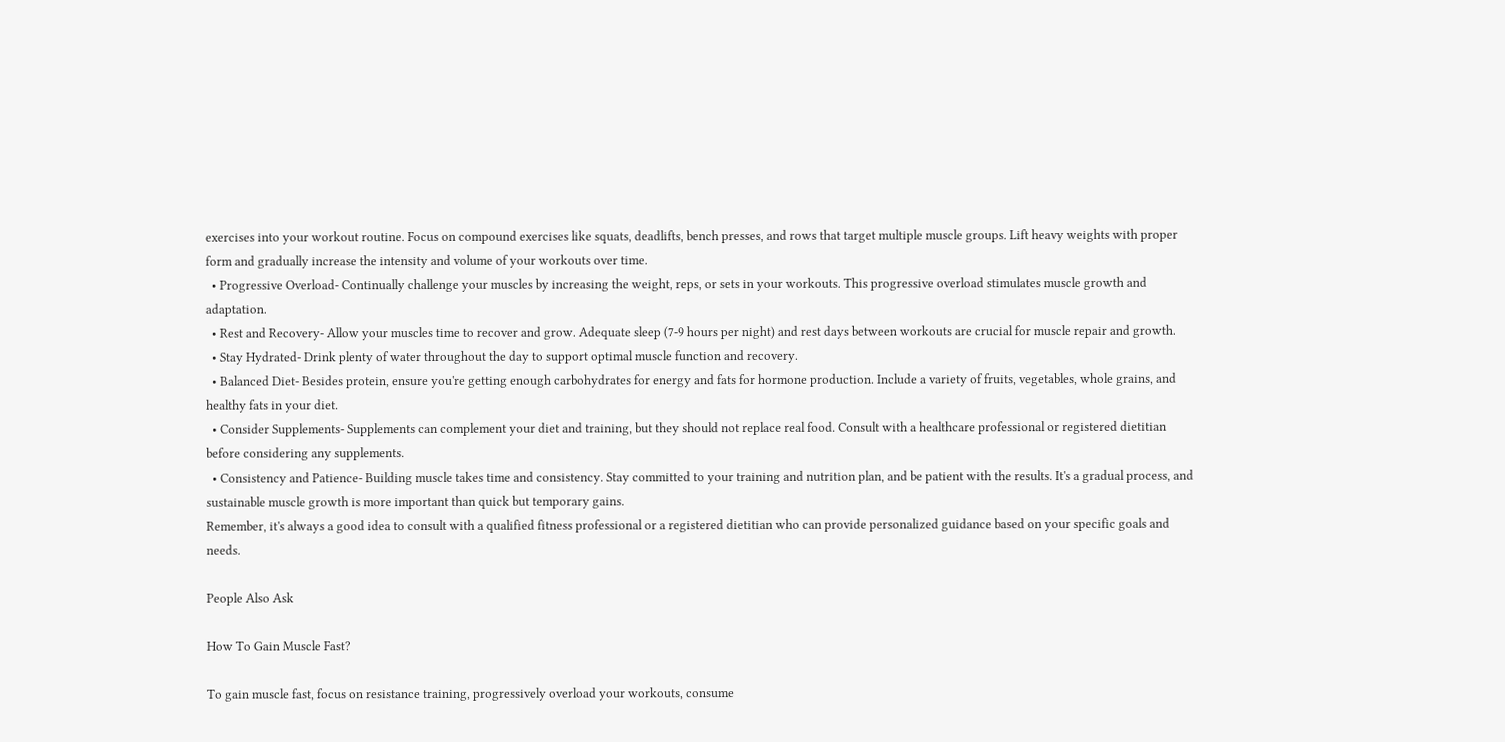exercises into your workout routine. Focus on compound exercises like squats, deadlifts, bench presses, and rows that target multiple muscle groups. Lift heavy weights with proper form and gradually increase the intensity and volume of your workouts over time.
  • Progressive Overload- Continually challenge your muscles by increasing the weight, reps, or sets in your workouts. This progressive overload stimulates muscle growth and adaptation.
  • Rest and Recovery- Allow your muscles time to recover and grow. Adequate sleep (7-9 hours per night) and rest days between workouts are crucial for muscle repair and growth.
  • Stay Hydrated- Drink plenty of water throughout the day to support optimal muscle function and recovery.
  • Balanced Diet- Besides protein, ensure you're getting enough carbohydrates for energy and fats for hormone production. Include a variety of fruits, vegetables, whole grains, and healthy fats in your diet.
  • Consider Supplements- Supplements can complement your diet and training, but they should not replace real food. Consult with a healthcare professional or registered dietitian before considering any supplements.
  • Consistency and Patience- Building muscle takes time and consistency. Stay committed to your training and nutrition plan, and be patient with the results. It's a gradual process, and sustainable muscle growth is more important than quick but temporary gains.
Remember, it's always a good idea to consult with a qualified fitness professional or a registered dietitian who can provide personalized guidance based on your specific goals and needs.

People Also Ask

How To Gain Muscle Fast?

To gain muscle fast, focus on resistance training, progressively overload your workouts, consume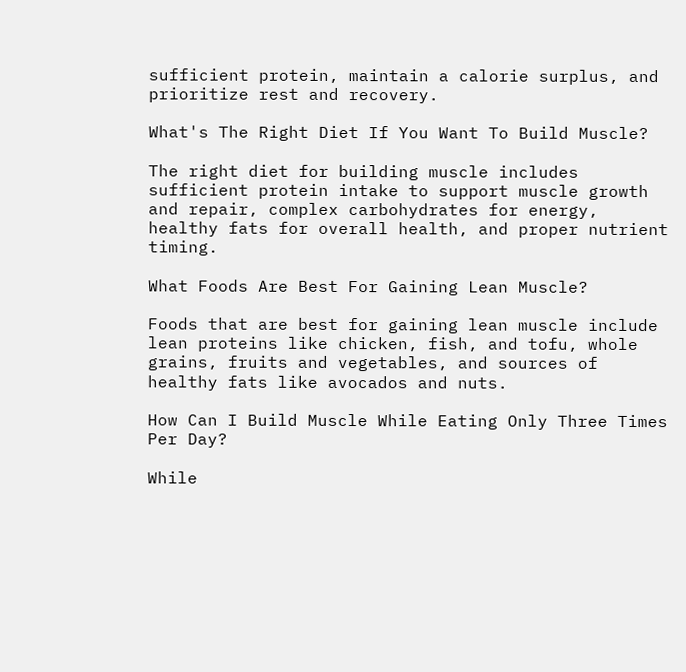sufficient protein, maintain a calorie surplus, and prioritize rest and recovery.

What's The Right Diet If You Want To Build Muscle?

The right diet for building muscle includes sufficient protein intake to support muscle growth and repair, complex carbohydrates for energy, healthy fats for overall health, and proper nutrient timing.

What Foods Are Best For Gaining Lean Muscle?

Foods that are best for gaining lean muscle include lean proteins like chicken, fish, and tofu, whole grains, fruits and vegetables, and sources of healthy fats like avocados and nuts.

How Can I Build Muscle While Eating Only Three Times Per Day?

While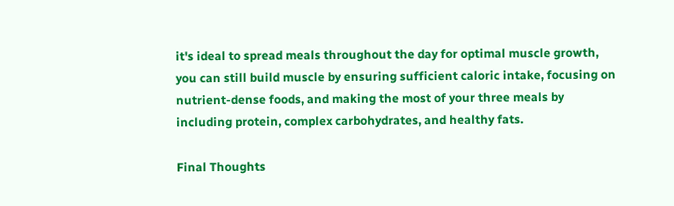it's ideal to spread meals throughout the day for optimal muscle growth, you can still build muscle by ensuring sufficient caloric intake, focusing on nutrient-dense foods, and making the most of your three meals by including protein, complex carbohydrates, and healthy fats.

Final Thoughts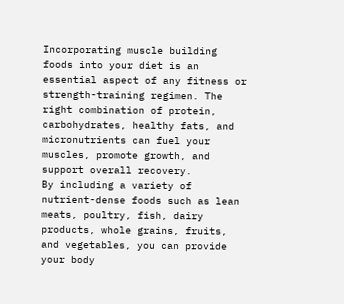Incorporating muscle building foods into your diet is an essential aspect of any fitness or strength-training regimen. The right combination of protein, carbohydrates, healthy fats, and micronutrients can fuel your muscles, promote growth, and support overall recovery.
By including a variety of nutrient-dense foods such as lean meats, poultry, fish, dairy products, whole grains, fruits, and vegetables, you can provide your body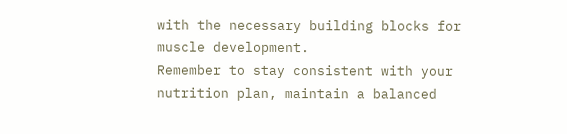with the necessary building blocks for muscle development.
Remember to stay consistent with your nutrition plan, maintain a balanced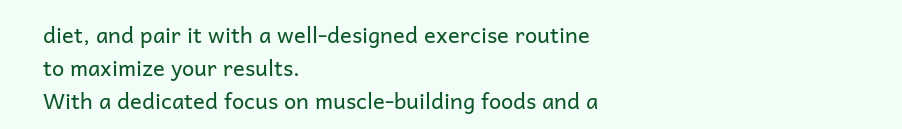diet, and pair it with a well-designed exercise routine to maximize your results.
With a dedicated focus on muscle-building foods and a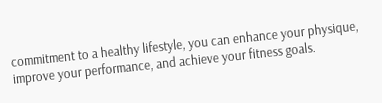commitment to a healthy lifestyle, you can enhance your physique, improve your performance, and achieve your fitness goals.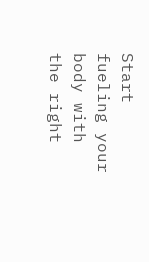Start fueling your body with the right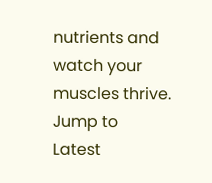nutrients and watch your muscles thrive.
Jump to
Latest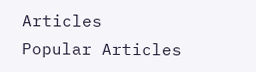Articles
Popular Articles